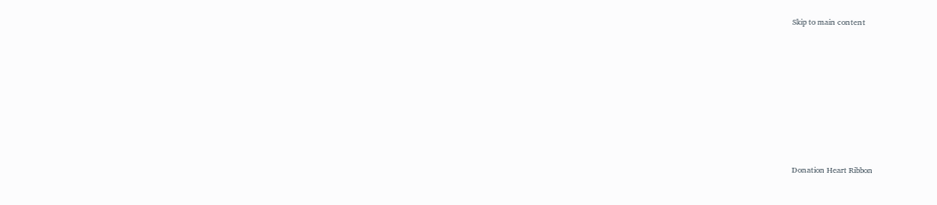Skip to main content









Donation Heart Ribbon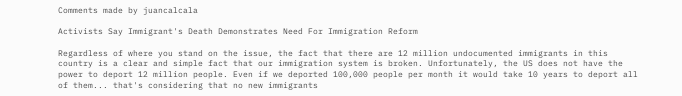Comments made by juancalcala

Activists Say Immigrant's Death Demonstrates Need For Immigration Reform

Regardless of where you stand on the issue, the fact that there are 12 million undocumented immigrants in this country is a clear and simple fact that our immigration system is broken. Unfortunately, the US does not have the power to deport 12 million people. Even if we deported 100,000 people per month it would take 10 years to deport all of them... that's considering that no new immigrants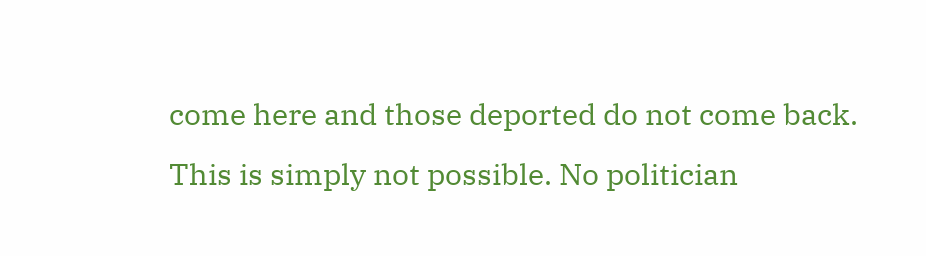come here and those deported do not come back. This is simply not possible. No politician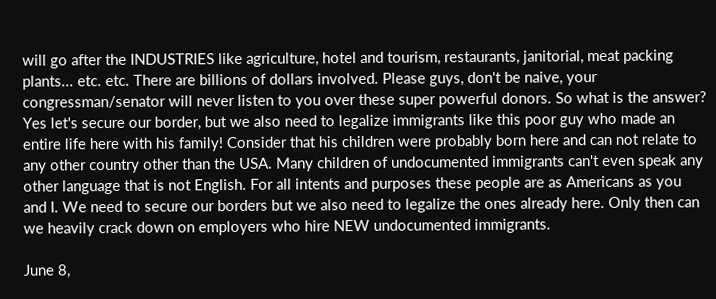will go after the INDUSTRIES like agriculture, hotel and tourism, restaurants, janitorial, meat packing plants... etc. etc. There are billions of dollars involved. Please guys, don't be naive, your congressman/senator will never listen to you over these super powerful donors. So what is the answer? Yes let's secure our border, but we also need to legalize immigrants like this poor guy who made an entire life here with his family! Consider that his children were probably born here and can not relate to any other country other than the USA. Many children of undocumented immigrants can't even speak any other language that is not English. For all intents and purposes these people are as Americans as you and I. We need to secure our borders but we also need to legalize the ones already here. Only then can we heavily crack down on employers who hire NEW undocumented immigrants.

June 8,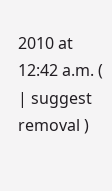2010 at 12:42 a.m. ( | suggest removal )